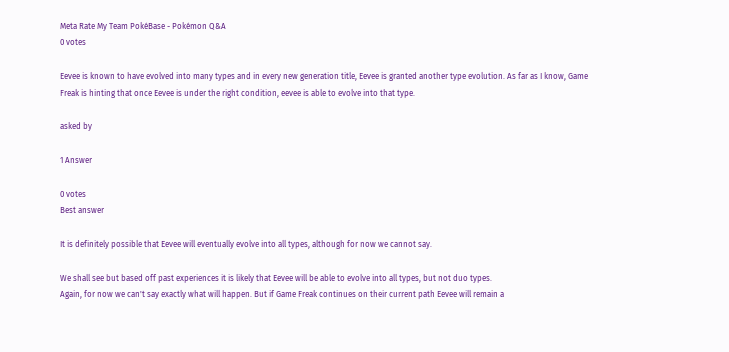Meta Rate My Team PokéBase - Pokémon Q&A
0 votes

Eevee is known to have evolved into many types and in every new generation title, Eevee is granted another type evolution. As far as I know, Game Freak is hinting that once Eevee is under the right condition, eevee is able to evolve into that type.

asked by

1 Answer

0 votes
Best answer

It is definitely possible that Eevee will eventually evolve into all types, although for now we cannot say.

We shall see but based off past experiences it is likely that Eevee will be able to evolve into all types, but not duo types.
Again, for now we can't say exactly what will happen. But if Game Freak continues on their current path Eevee will remain a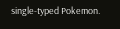single-typed Pokemon.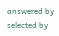answered by
selected by